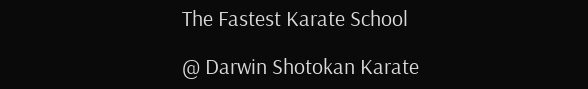The Fastest Karate School

@ Darwin Shotokan Karate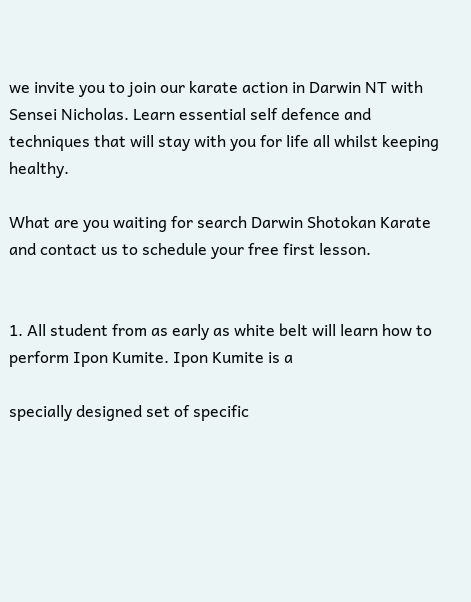we invite you to join our karate action in Darwin NT with Sensei Nicholas. Learn essential self defence and techniques that will stay with you for life all whilst keeping healthy.

What are you waiting for search Darwin Shotokan Karate and contact us to schedule your free first lesson.


1. All student from as early as white belt will learn how to perform Ipon Kumite. Ipon Kumite is a

specially designed set of specific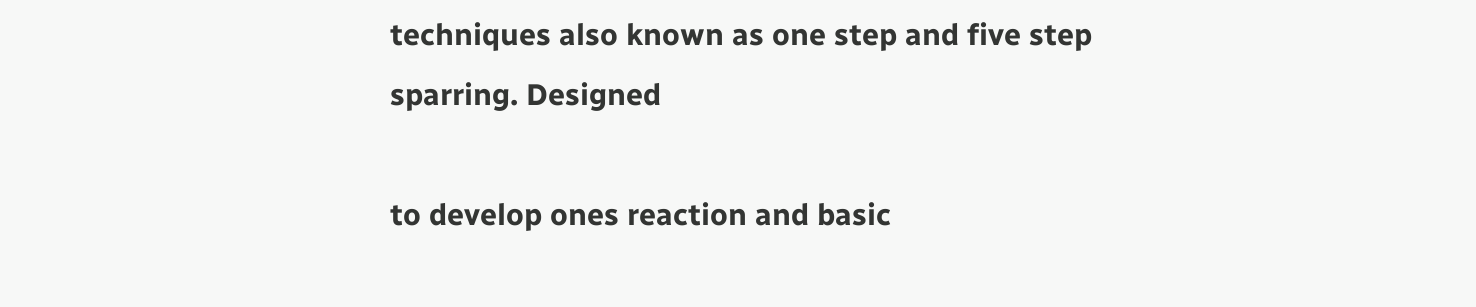techniques also known as one step and five step sparring. Designed

to develop ones reaction and basic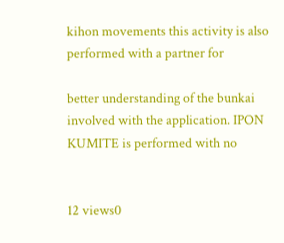kihon movements this activity is also performed with a partner for

better understanding of the bunkai involved with the application. IPON KUMITE is performed with no


12 views0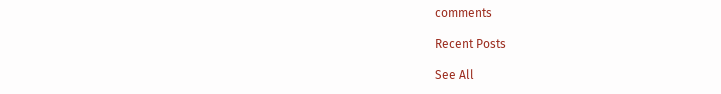comments

Recent Posts

See All